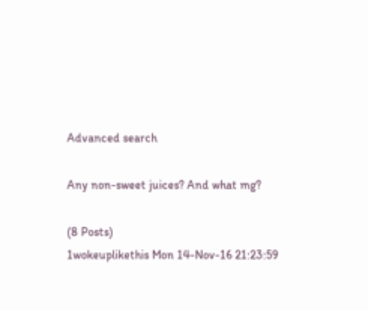Advanced search

Any non-sweet juices? And what mg?

(8 Posts)
1wokeuplikethis Mon 14-Nov-16 21:23:59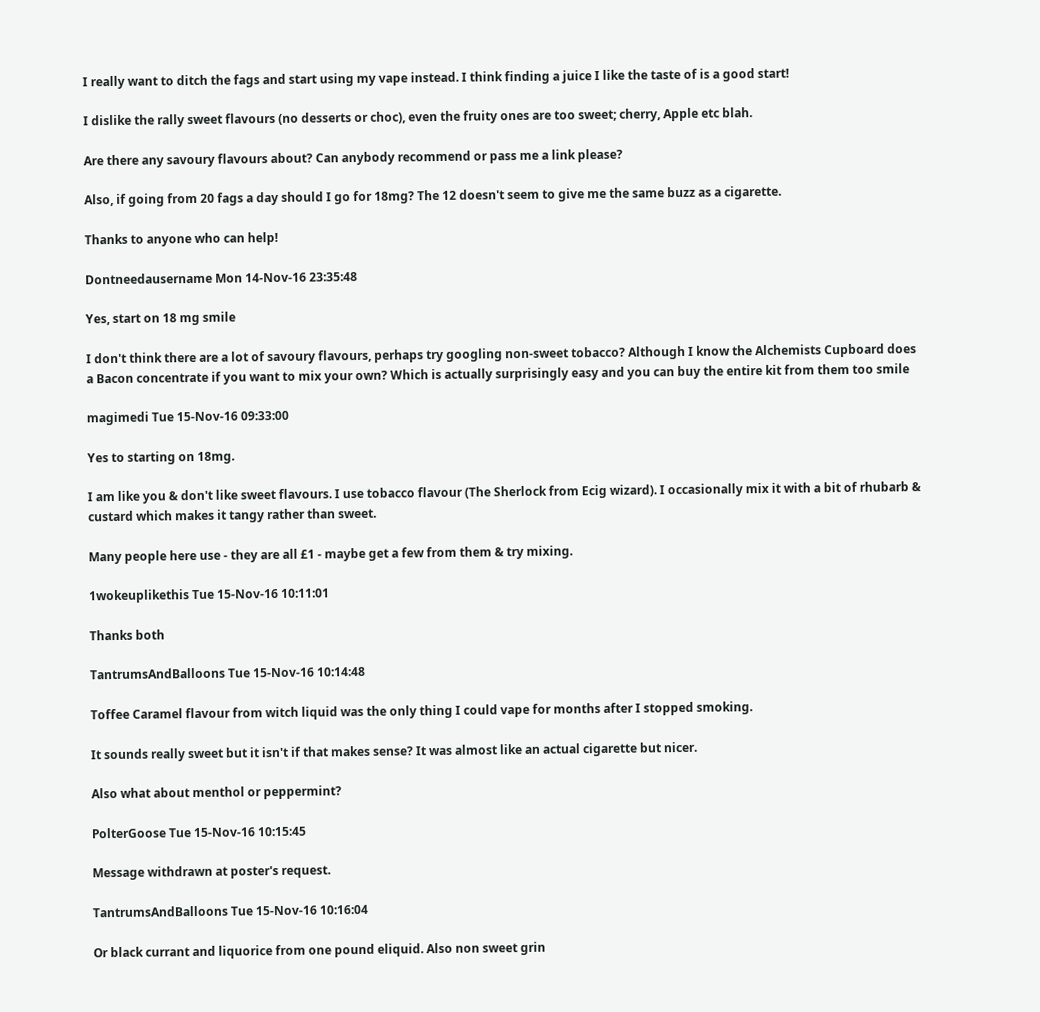I really want to ditch the fags and start using my vape instead. I think finding a juice I like the taste of is a good start!

I dislike the rally sweet flavours (no desserts or choc), even the fruity ones are too sweet; cherry, Apple etc blah.

Are there any savoury flavours about? Can anybody recommend or pass me a link please?

Also, if going from 20 fags a day should I go for 18mg? The 12 doesn't seem to give me the same buzz as a cigarette.

Thanks to anyone who can help!

Dontneedausername Mon 14-Nov-16 23:35:48

Yes, start on 18 mg smile

I don't think there are a lot of savoury flavours, perhaps try googling non-sweet tobacco? Although I know the Alchemists Cupboard does a Bacon concentrate if you want to mix your own? Which is actually surprisingly easy and you can buy the entire kit from them too smile

magimedi Tue 15-Nov-16 09:33:00

Yes to starting on 18mg.

I am like you & don't like sweet flavours. I use tobacco flavour (The Sherlock from Ecig wizard). I occasionally mix it with a bit of rhubarb & custard which makes it tangy rather than sweet.

Many people here use - they are all £1 - maybe get a few from them & try mixing.

1wokeuplikethis Tue 15-Nov-16 10:11:01

Thanks both

TantrumsAndBalloons Tue 15-Nov-16 10:14:48

Toffee Caramel flavour from witch liquid was the only thing I could vape for months after I stopped smoking.

It sounds really sweet but it isn't if that makes sense? It was almost like an actual cigarette but nicer.

Also what about menthol or peppermint?

PolterGoose Tue 15-Nov-16 10:15:45

Message withdrawn at poster's request.

TantrumsAndBalloons Tue 15-Nov-16 10:16:04

Or black currant and liquorice from one pound eliquid. Also non sweet grin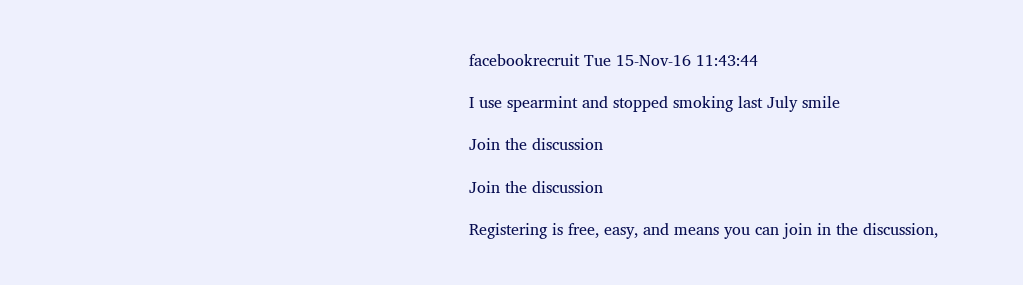facebookrecruit Tue 15-Nov-16 11:43:44

I use spearmint and stopped smoking last July smile

Join the discussion

Join the discussion

Registering is free, easy, and means you can join in the discussion,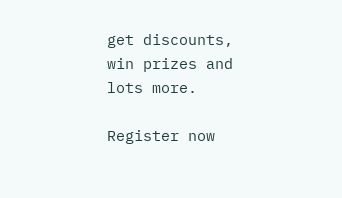get discounts, win prizes and lots more.

Register now